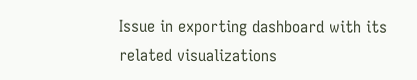Issue in exporting dashboard with its related visualizations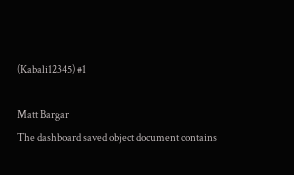(Kabali12345) #1

Matt Bargar
The dashboard saved object document contains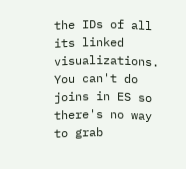the IDs of all its linked visualizations. You can't do joins in ES so there's no way to grab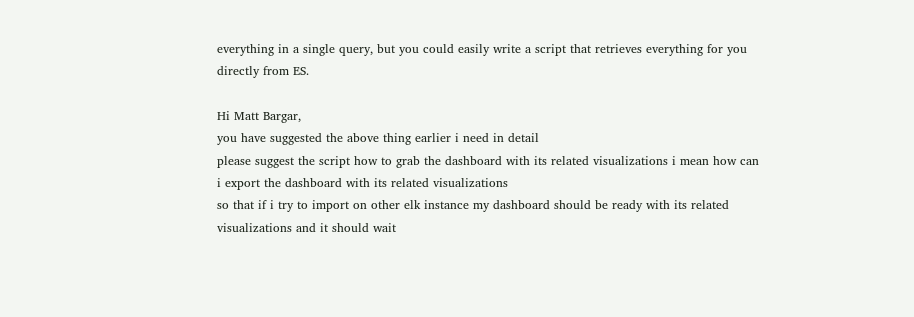everything in a single query, but you could easily write a script that retrieves everything for you directly from ES.

Hi Matt Bargar,
you have suggested the above thing earlier i need in detail
please suggest the script how to grab the dashboard with its related visualizations i mean how can i export the dashboard with its related visualizations
so that if i try to import on other elk instance my dashboard should be ready with its related visualizations and it should wait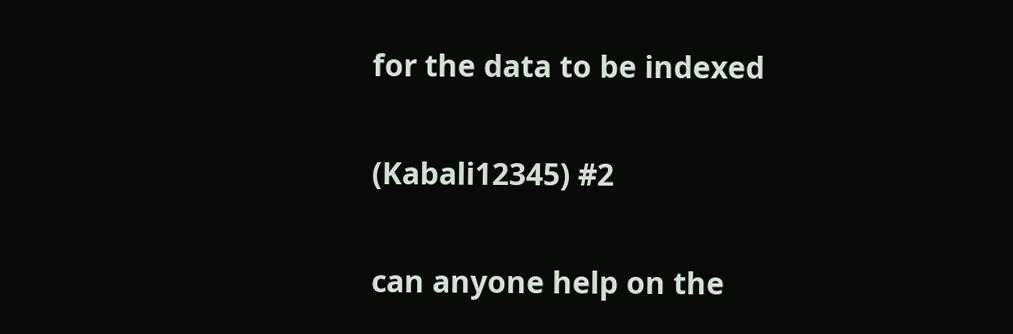for the data to be indexed

(Kabali12345) #2

can anyone help on the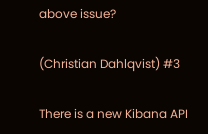above issue?

(Christian Dahlqvist) #3

There is a new Kibana API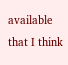available that I think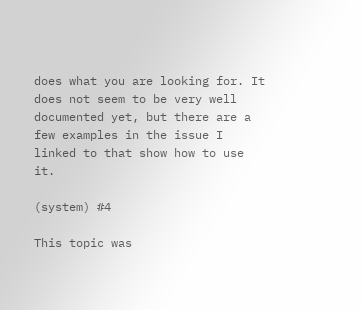does what you are looking for. It does not seem to be very well documented yet, but there are a few examples in the issue I linked to that show how to use it.

(system) #4

This topic was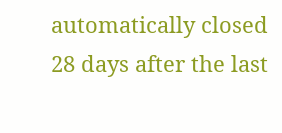automatically closed 28 days after the last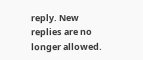reply. New replies are no longer allowed.